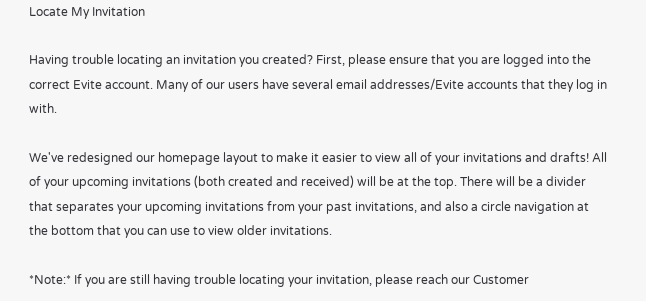Locate My Invitation

Having trouble locating an invitation you created? First, please ensure that you are logged into the correct Evite account. Many of our users have several email addresses/Evite accounts that they log in with.

We've redesigned our homepage layout to make it easier to view all of your invitations and drafts! All of your upcoming invitations (both created and received) will be at the top. There will be a divider that separates your upcoming invitations from your past invitations, and also a circle navigation at the bottom that you can use to view older invitations.

*Note:* If you are still having trouble locating your invitation, please reach our Customer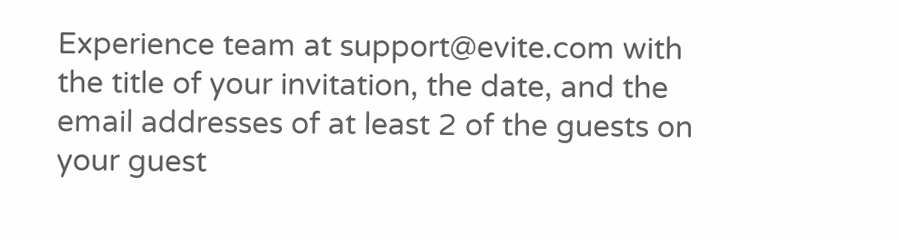Experience team at support@evite.com with the title of your invitation, the date, and the email addresses of at least 2 of the guests on your guest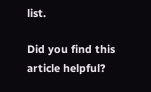list.

Did you find this article helpful?